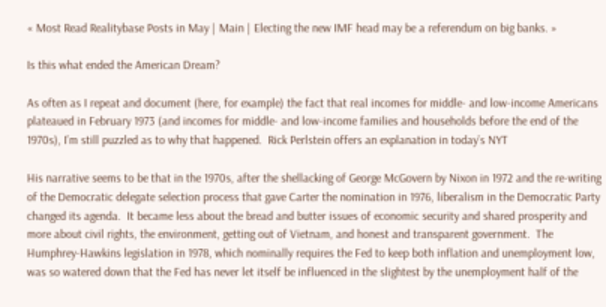« Most Read Realitybase Posts in May | Main | Electing the new IMF head may be a referendum on big banks. »

Is this what ended the American Dream?

As often as I repeat and document (here, for example) the fact that real incomes for middle- and low-income Americans plateaued in February 1973 (and incomes for middle- and low-income families and households before the end of the 1970s), I’m still puzzled as to why that happened.  Rick Perlstein offers an explanation in today’s NYT

His narrative seems to be that in the 1970s, after the shellacking of George McGovern by Nixon in 1972 and the re-writing of the Democratic delegate selection process that gave Carter the nomination in 1976, liberalism in the Democratic Party changed its agenda.  It became less about the bread and butter issues of economic security and shared prosperity and more about civil rights, the environment, getting out of Vietnam, and honest and transparent government.  The Humphrey-Hawkins legislation in 1978, which nominally requires the Fed to keep both inflation and unemployment low, was so watered down that the Fed has never let itself be influenced in the slightest by the unemployment half of the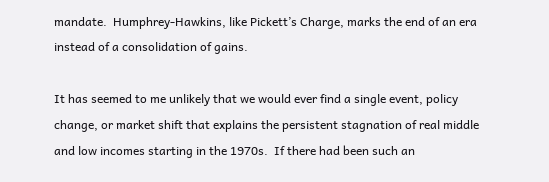mandate.  Humphrey-Hawkins, like Pickett’s Charge, marks the end of an era instead of a consolidation of gains.

It has seemed to me unlikely that we would ever find a single event, policy change, or market shift that explains the persistent stagnation of real middle and low incomes starting in the 1970s.  If there had been such an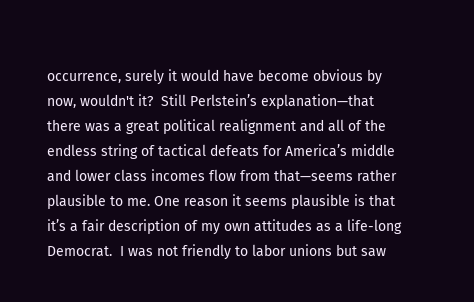occurrence, surely it would have become obvious by now, wouldn't it?  Still Perlstein’s explanation—that there was a great political realignment and all of the endless string of tactical defeats for America’s middle and lower class incomes flow from that—seems rather plausible to me. One reason it seems plausible is that it’s a fair description of my own attitudes as a life-long Democrat.  I was not friendly to labor unions but saw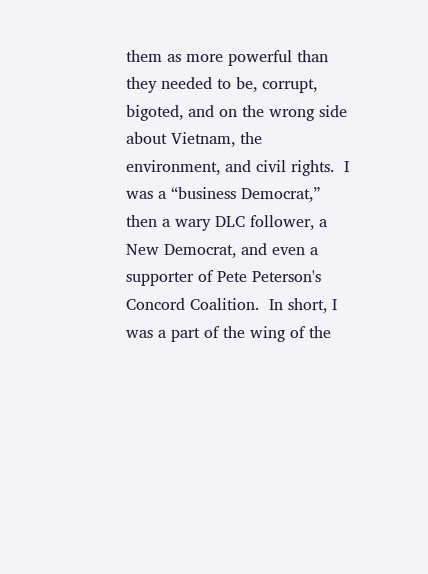them as more powerful than they needed to be, corrupt, bigoted, and on the wrong side about Vietnam, the environment, and civil rights.  I was a “business Democrat,” then a wary DLC follower, a New Democrat, and even a supporter of Pete Peterson's Concord Coalition.  In short, I was a part of the wing of the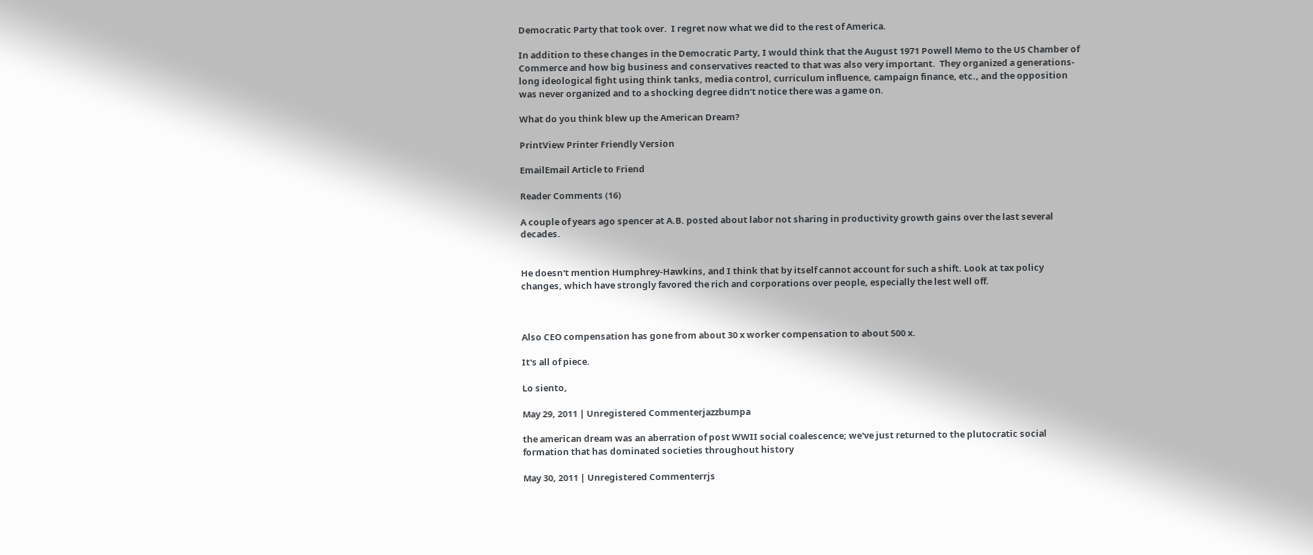Democratic Party that took over.  I regret now what we did to the rest of America.

In addition to these changes in the Democratic Party, I would think that the August 1971 Powell Memo to the US Chamber of Commerce and how big business and conservatives reacted to that was also very important.  They organized a generations-long ideological fight using think tanks, media control, curriculum influence, campaign finance, etc., and the opposition was never organized and to a shocking degree didn’t notice there was a game on.

What do you think blew up the American Dream?

PrintView Printer Friendly Version

EmailEmail Article to Friend

Reader Comments (16)

A couple of years ago spencer at A.B. posted about labor not sharing in productivity growth gains over the last several decades.


He doesn't mention Humphrey-Hawkins, and I think that by itself cannot account for such a shift. Look at tax policy changes, which have strongly favored the rich and corporations over people, especially the lest well off.



Also CEO compensation has gone from about 30 x worker compensation to about 500 x.

It's all of piece.

Lo siento,

May 29, 2011 | Unregistered Commenterjazzbumpa

the american dream was an aberration of post WWII social coalescence; we've just returned to the plutocratic social formation that has dominated societies throughout history

May 30, 2011 | Unregistered Commenterrjs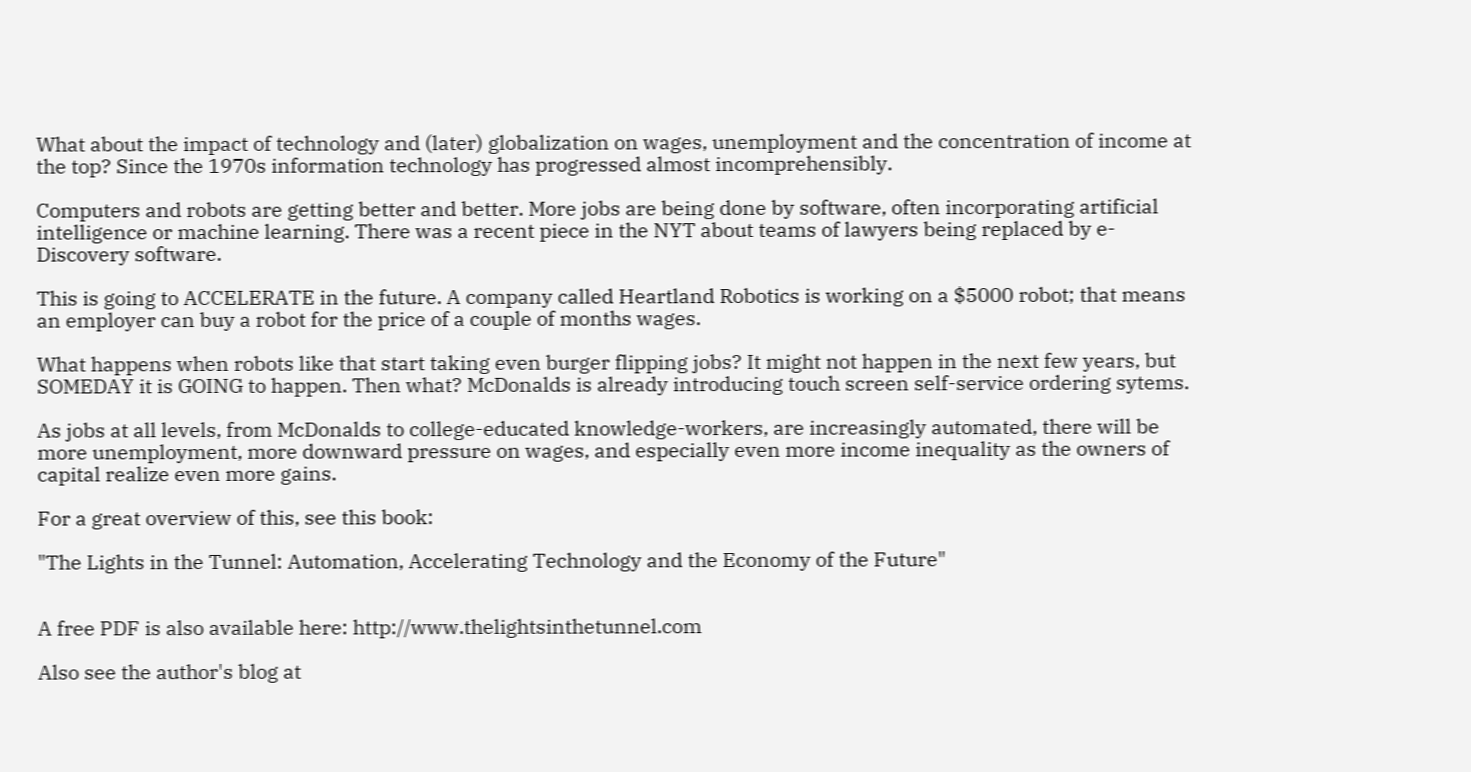What about the impact of technology and (later) globalization on wages, unemployment and the concentration of income at the top? Since the 1970s information technology has progressed almost incomprehensibly.

Computers and robots are getting better and better. More jobs are being done by software, often incorporating artificial intelligence or machine learning. There was a recent piece in the NYT about teams of lawyers being replaced by e-Discovery software.

This is going to ACCELERATE in the future. A company called Heartland Robotics is working on a $5000 robot; that means an employer can buy a robot for the price of a couple of months wages.

What happens when robots like that start taking even burger flipping jobs? It might not happen in the next few years, but SOMEDAY it is GOING to happen. Then what? McDonalds is already introducing touch screen self-service ordering sytems.

As jobs at all levels, from McDonalds to college-educated knowledge-workers, are increasingly automated, there will be more unemployment, more downward pressure on wages, and especially even more income inequality as the owners of capital realize even more gains.

For a great overview of this, see this book:

"The Lights in the Tunnel: Automation, Accelerating Technology and the Economy of the Future"


A free PDF is also available here: http://www.thelightsinthetunnel.com

Also see the author's blog at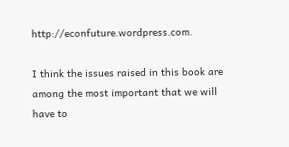http://econfuture.wordpress.com.

I think the issues raised in this book are among the most important that we will have to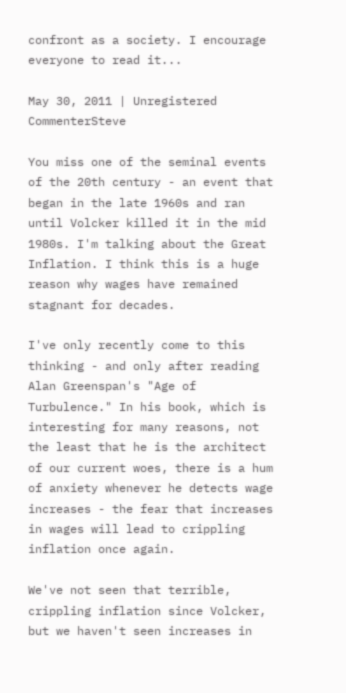confront as a society. I encourage everyone to read it...

May 30, 2011 | Unregistered CommenterSteve

You miss one of the seminal events of the 20th century - an event that began in the late 1960s and ran until Volcker killed it in the mid 1980s. I'm talking about the Great Inflation. I think this is a huge reason why wages have remained stagnant for decades.

I've only recently come to this thinking - and only after reading Alan Greenspan's "Age of Turbulence." In his book, which is interesting for many reasons, not the least that he is the architect of our current woes, there is a hum of anxiety whenever he detects wage increases - the fear that increases in wages will lead to crippling inflation once again.

We've not seen that terrible, crippling inflation since Volcker, but we haven't seen increases in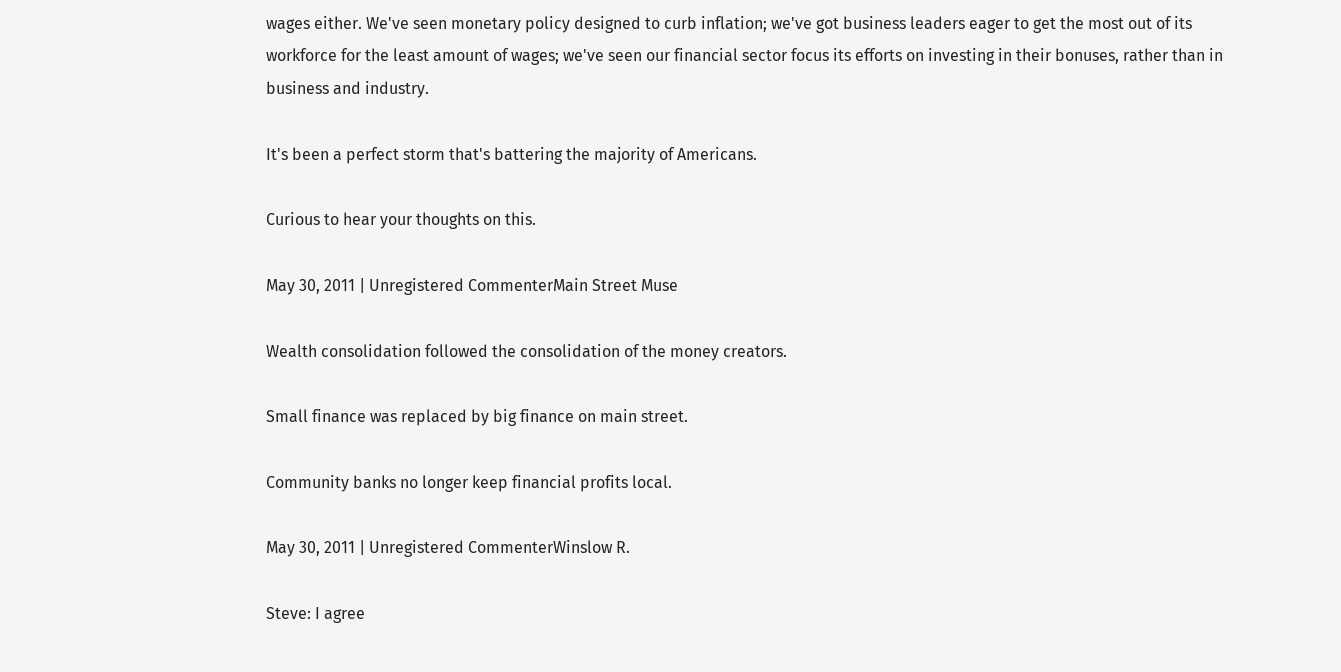wages either. We've seen monetary policy designed to curb inflation; we've got business leaders eager to get the most out of its workforce for the least amount of wages; we've seen our financial sector focus its efforts on investing in their bonuses, rather than in business and industry.

It's been a perfect storm that's battering the majority of Americans.

Curious to hear your thoughts on this.

May 30, 2011 | Unregistered CommenterMain Street Muse

Wealth consolidation followed the consolidation of the money creators.

Small finance was replaced by big finance on main street.

Community banks no longer keep financial profits local.

May 30, 2011 | Unregistered CommenterWinslow R.

Steve: I agree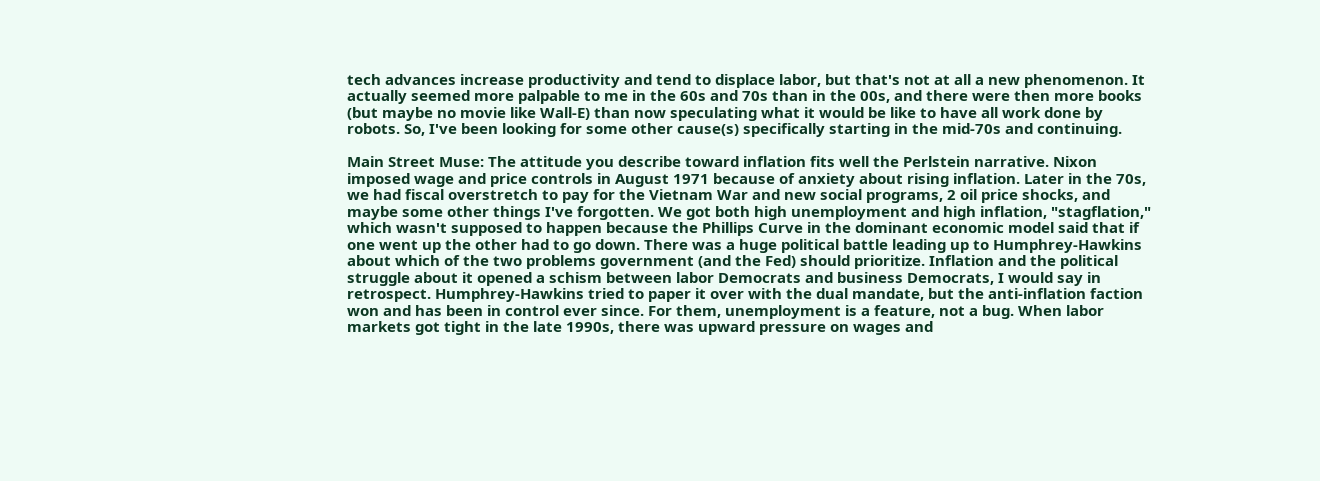tech advances increase productivity and tend to displace labor, but that's not at all a new phenomenon. It actually seemed more palpable to me in the 60s and 70s than in the 00s, and there were then more books (but maybe no movie like Wall-E) than now speculating what it would be like to have all work done by robots. So, I've been looking for some other cause(s) specifically starting in the mid-70s and continuing.

Main Street Muse: The attitude you describe toward inflation fits well the Perlstein narrative. Nixon imposed wage and price controls in August 1971 because of anxiety about rising inflation. Later in the 70s, we had fiscal overstretch to pay for the Vietnam War and new social programs, 2 oil price shocks, and maybe some other things I've forgotten. We got both high unemployment and high inflation, "stagflation," which wasn't supposed to happen because the Phillips Curve in the dominant economic model said that if one went up the other had to go down. There was a huge political battle leading up to Humphrey-Hawkins about which of the two problems government (and the Fed) should prioritize. Inflation and the political struggle about it opened a schism between labor Democrats and business Democrats, I would say in retrospect. Humphrey-Hawkins tried to paper it over with the dual mandate, but the anti-inflation faction won and has been in control ever since. For them, unemployment is a feature, not a bug. When labor markets got tight in the late 1990s, there was upward pressure on wages and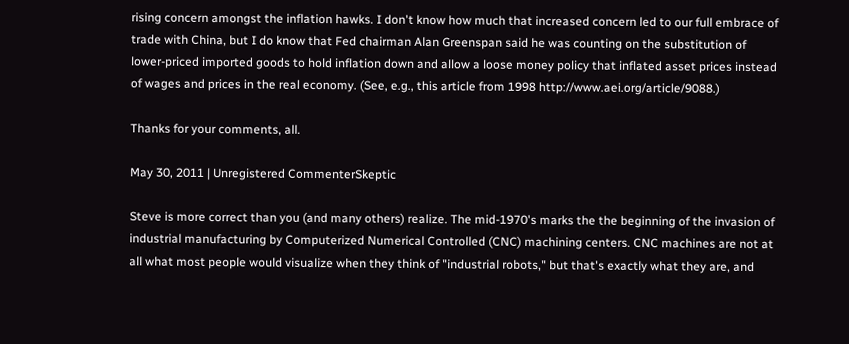rising concern amongst the inflation hawks. I don't know how much that increased concern led to our full embrace of trade with China, but I do know that Fed chairman Alan Greenspan said he was counting on the substitution of lower-priced imported goods to hold inflation down and allow a loose money policy that inflated asset prices instead of wages and prices in the real economy. (See, e.g., this article from 1998 http://www.aei.org/article/9088.)

Thanks for your comments, all.

May 30, 2011 | Unregistered CommenterSkeptic

Steve is more correct than you (and many others) realize. The mid-1970's marks the the beginning of the invasion of industrial manufacturing by Computerized Numerical Controlled (CNC) machining centers. CNC machines are not at all what most people would visualize when they think of "industrial robots," but that's exactly what they are, and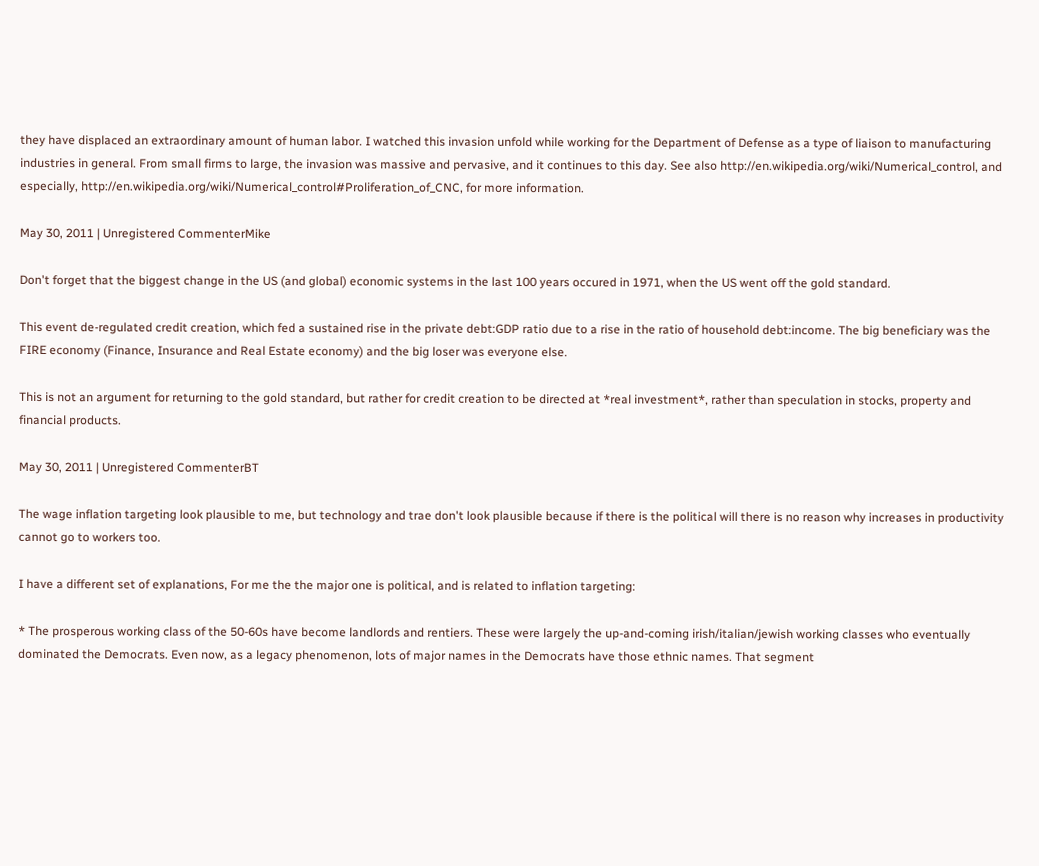they have displaced an extraordinary amount of human labor. I watched this invasion unfold while working for the Department of Defense as a type of liaison to manufacturing industries in general. From small firms to large, the invasion was massive and pervasive, and it continues to this day. See also http://en.wikipedia.org/wiki/Numerical_control, and especially, http://en.wikipedia.org/wiki/Numerical_control#Proliferation_of_CNC, for more information.

May 30, 2011 | Unregistered CommenterMike

Don't forget that the biggest change in the US (and global) economic systems in the last 100 years occured in 1971, when the US went off the gold standard.

This event de-regulated credit creation, which fed a sustained rise in the private debt:GDP ratio due to a rise in the ratio of household debt:income. The big beneficiary was the FIRE economy (Finance, Insurance and Real Estate economy) and the big loser was everyone else.

This is not an argument for returning to the gold standard, but rather for credit creation to be directed at *real investment*, rather than speculation in stocks, property and financial products.

May 30, 2011 | Unregistered CommenterBT

The wage inflation targeting look plausible to me, but technology and trae don't look plausible because if there is the political will there is no reason why increases in productivity cannot go to workers too.

I have a different set of explanations, For me the the major one is political, and is related to inflation targeting:

* The prosperous working class of the 50-60s have become landlords and rentiers. These were largely the up-and-coming irish/italian/jewish working classes who eventually dominated the Democrats. Even now, as a legacy phenomenon, lots of major names in the Democrats have those ethnic names. That segment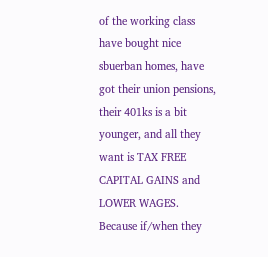of the working class have bought nice sbuerban homes, have got their union pensions, their 401ks is a bit younger, and all they want is TAX FREE CAPITAL GAINS and LOWER WAGES. Because if/when they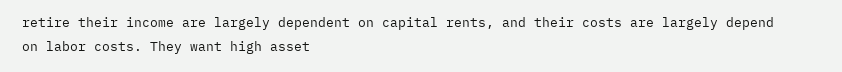retire their income are largely dependent on capital rents, and their costs are largely depend on labor costs. They want high asset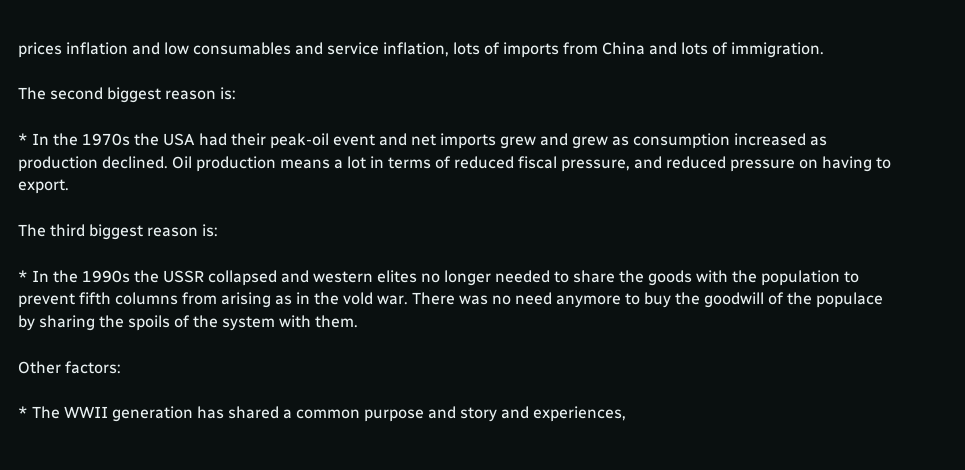prices inflation and low consumables and service inflation, lots of imports from China and lots of immigration.

The second biggest reason is:

* In the 1970s the USA had their peak-oil event and net imports grew and grew as consumption increased as production declined. Oil production means a lot in terms of reduced fiscal pressure, and reduced pressure on having to export.

The third biggest reason is:

* In the 1990s the USSR collapsed and western elites no longer needed to share the goods with the population to prevent fifth columns from arising as in the vold war. There was no need anymore to buy the goodwill of the populace by sharing the spoils of the system with them.

Other factors:

* The WWII generation has shared a common purpose and story and experiences,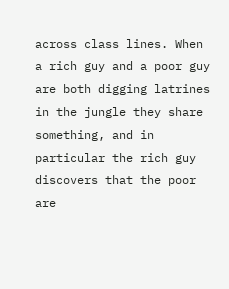across class lines. When a rich guy and a poor guy are both digging latrines in the jungle they share something, and in particular the rich guy discovers that the poor are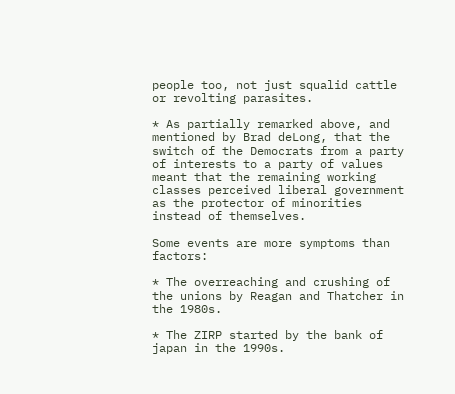people too, not just squalid cattle or revolting parasites.

* As partially remarked above, and mentioned by Brad deLong, that the switch of the Democrats from a party of interests to a party of values meant that the remaining working classes perceived liberal government as the protector of minorities instead of themselves.

Some events are more symptoms than factors:

* The overreaching and crushing of the unions by Reagan and Thatcher in the 1980s.

* The ZIRP started by the bank of japan in the 1990s.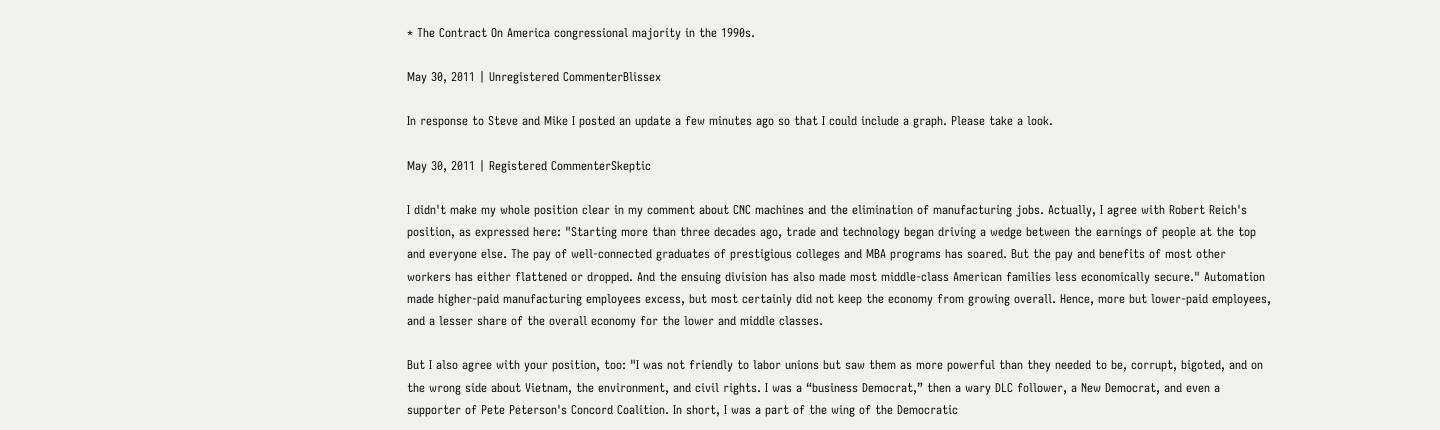* The Contract On America congressional majority in the 1990s.

May 30, 2011 | Unregistered CommenterBlissex

In response to Steve and Mike I posted an update a few minutes ago so that I could include a graph. Please take a look.

May 30, 2011 | Registered CommenterSkeptic

I didn't make my whole position clear in my comment about CNC machines and the elimination of manufacturing jobs. Actually, I agree with Robert Reich's position, as expressed here: "Starting more than three decades ago, trade and technology began driving a wedge between the earnings of people at the top and everyone else. The pay of well-connected graduates of prestigious colleges and MBA programs has soared. But the pay and benefits of most other workers has either flattened or dropped. And the ensuing division has also made most middle-class American families less economically secure." Automation made higher-paid manufacturing employees excess, but most certainly did not keep the economy from growing overall. Hence, more but lower-paid employees, and a lesser share of the overall economy for the lower and middle classes.

But I also agree with your position, too: "I was not friendly to labor unions but saw them as more powerful than they needed to be, corrupt, bigoted, and on the wrong side about Vietnam, the environment, and civil rights. I was a “business Democrat,” then a wary DLC follower, a New Democrat, and even a supporter of Pete Peterson's Concord Coalition. In short, I was a part of the wing of the Democratic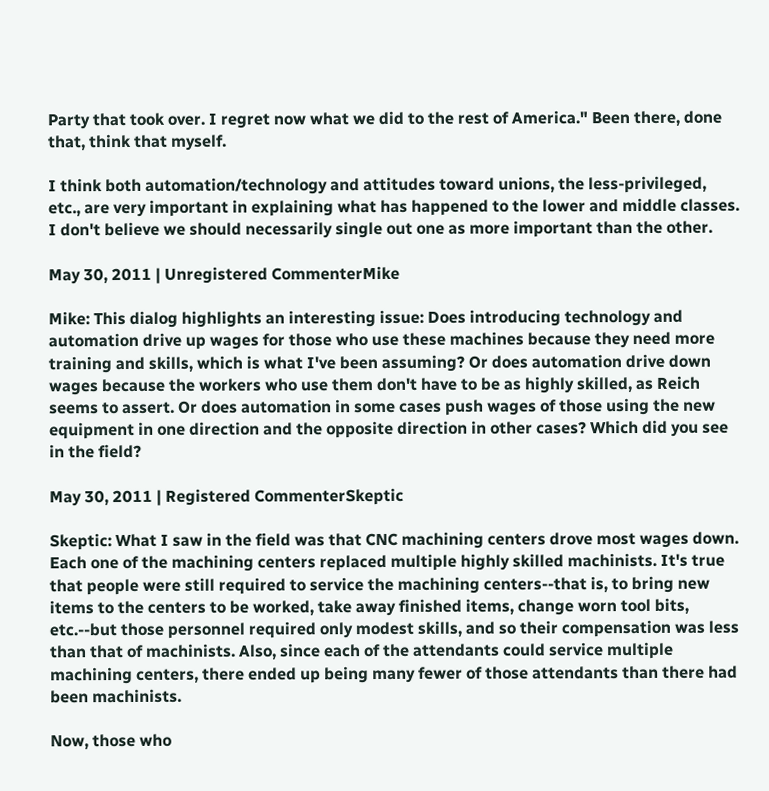Party that took over. I regret now what we did to the rest of America." Been there, done that, think that myself.

I think both automation/technology and attitudes toward unions, the less-privileged, etc., are very important in explaining what has happened to the lower and middle classes. I don't believe we should necessarily single out one as more important than the other.

May 30, 2011 | Unregistered CommenterMike

Mike: This dialog highlights an interesting issue: Does introducing technology and automation drive up wages for those who use these machines because they need more training and skills, which is what I've been assuming? Or does automation drive down wages because the workers who use them don't have to be as highly skilled, as Reich seems to assert. Or does automation in some cases push wages of those using the new equipment in one direction and the opposite direction in other cases? Which did you see in the field?

May 30, 2011 | Registered CommenterSkeptic

Skeptic: What I saw in the field was that CNC machining centers drove most wages down. Each one of the machining centers replaced multiple highly skilled machinists. It's true that people were still required to service the machining centers--that is, to bring new items to the centers to be worked, take away finished items, change worn tool bits, etc.--but those personnel required only modest skills, and so their compensation was less than that of machinists. Also, since each of the attendants could service multiple machining centers, there ended up being many fewer of those attendants than there had been machinists.

Now, those who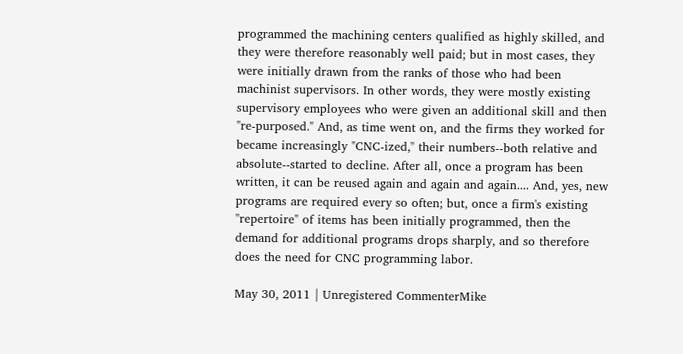programmed the machining centers qualified as highly skilled, and they were therefore reasonably well paid; but in most cases, they were initially drawn from the ranks of those who had been machinist supervisors. In other words, they were mostly existing supervisory employees who were given an additional skill and then "re-purposed." And, as time went on, and the firms they worked for became increasingly "CNC-ized," their numbers--both relative and absolute--started to decline. After all, once a program has been written, it can be reused again and again and again.... And, yes, new programs are required every so often; but, once a firm's existing "repertoire" of items has been initially programmed, then the demand for additional programs drops sharply, and so therefore does the need for CNC programming labor.

May 30, 2011 | Unregistered CommenterMike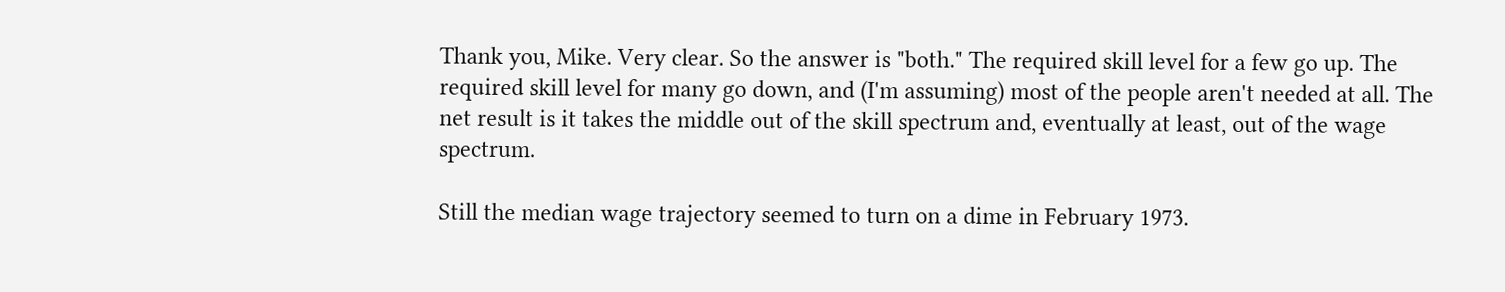Thank you, Mike. Very clear. So the answer is "both." The required skill level for a few go up. The required skill level for many go down, and (I'm assuming) most of the people aren't needed at all. The net result is it takes the middle out of the skill spectrum and, eventually at least, out of the wage spectrum.

Still the median wage trajectory seemed to turn on a dime in February 1973.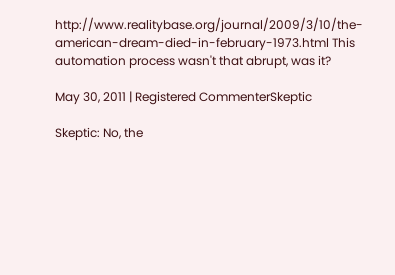http://www.realitybase.org/journal/2009/3/10/the-american-dream-died-in-february-1973.html This automation process wasn't that abrupt, was it?

May 30, 2011 | Registered CommenterSkeptic

Skeptic: No, the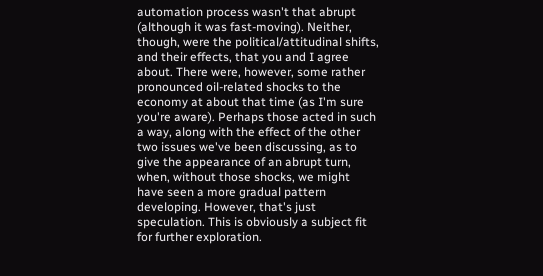automation process wasn't that abrupt (although it was fast-moving). Neither, though, were the political/attitudinal shifts, and their effects, that you and I agree about. There were, however, some rather pronounced oil-related shocks to the economy at about that time (as I'm sure you're aware). Perhaps those acted in such a way, along with the effect of the other two issues we've been discussing, as to give the appearance of an abrupt turn, when, without those shocks, we might have seen a more gradual pattern developing. However, that's just speculation. This is obviously a subject fit for further exploration.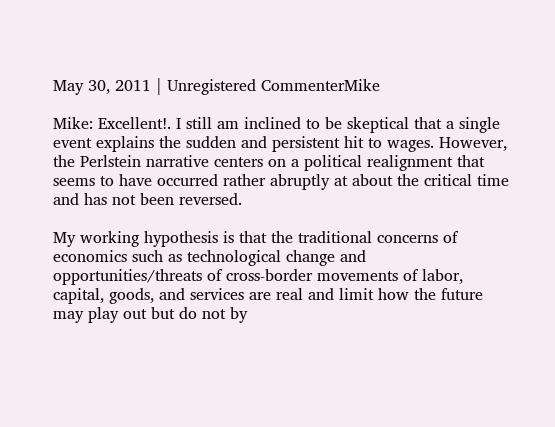May 30, 2011 | Unregistered CommenterMike

Mike: Excellent!. I still am inclined to be skeptical that a single event explains the sudden and persistent hit to wages. However, the Perlstein narrative centers on a political realignment that seems to have occurred rather abruptly at about the critical time and has not been reversed.

My working hypothesis is that the traditional concerns of economics such as technological change and opportunities/threats of cross-border movements of labor, capital, goods, and services are real and limit how the future may play out but do not by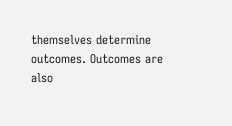themselves determine outcomes. Outcomes are also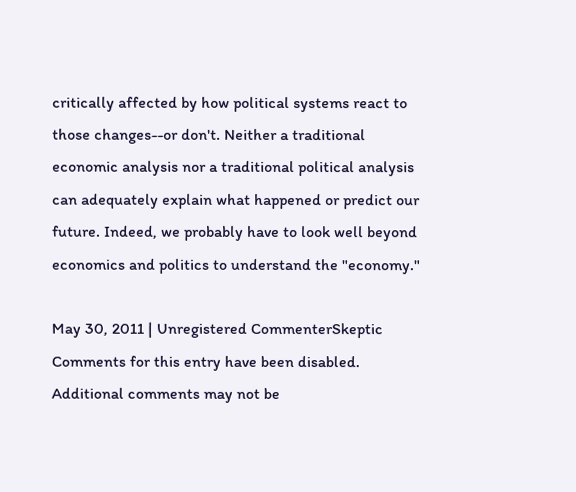critically affected by how political systems react to those changes--or don't. Neither a traditional economic analysis nor a traditional political analysis can adequately explain what happened or predict our future. Indeed, we probably have to look well beyond economics and politics to understand the "economy."

May 30, 2011 | Unregistered CommenterSkeptic
Comments for this entry have been disabled. Additional comments may not be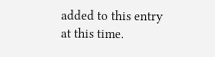added to this entry at this time.